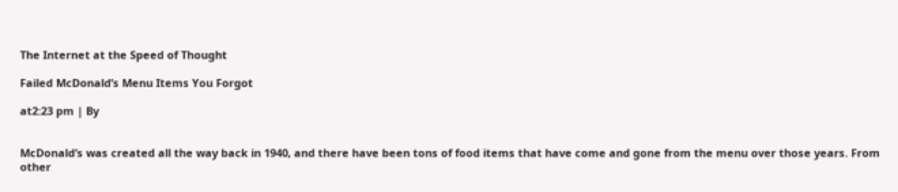The Internet at the Speed of Thought

Failed McDonald’s Menu Items You Forgot

at2:23 pm | By


McDonald’s was created all the way back in 1940, and there have been tons of food items that have come and gone from the menu over those years. From other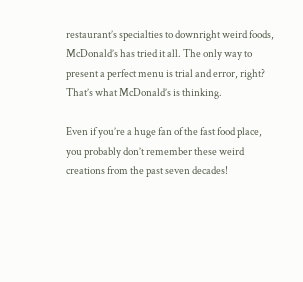restaurant’s specialties to downright weird foods, McDonald’s has tried it all. The only way to present a perfect menu is trial and error, right? That’s what McDonald’s is thinking.

Even if you’re a huge fan of the fast food place, you probably don’t remember these weird creations from the past seven decades!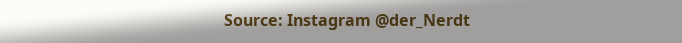Source: Instagram @der_Nerdt